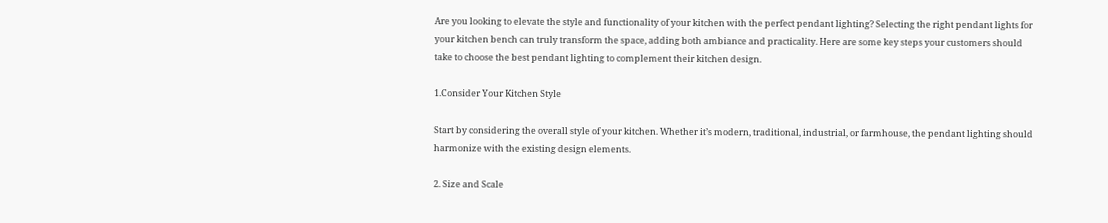Are you looking to elevate the style and functionality of your kitchen with the perfect pendant lighting? Selecting the right pendant lights for your kitchen bench can truly transform the space, adding both ambiance and practicality. Here are some key steps your customers should take to choose the best pendant lighting to complement their kitchen design.

1.Consider Your Kitchen Style

Start by considering the overall style of your kitchen. Whether it’s modern, traditional, industrial, or farmhouse, the pendant lighting should harmonize with the existing design elements.

2. Size and Scale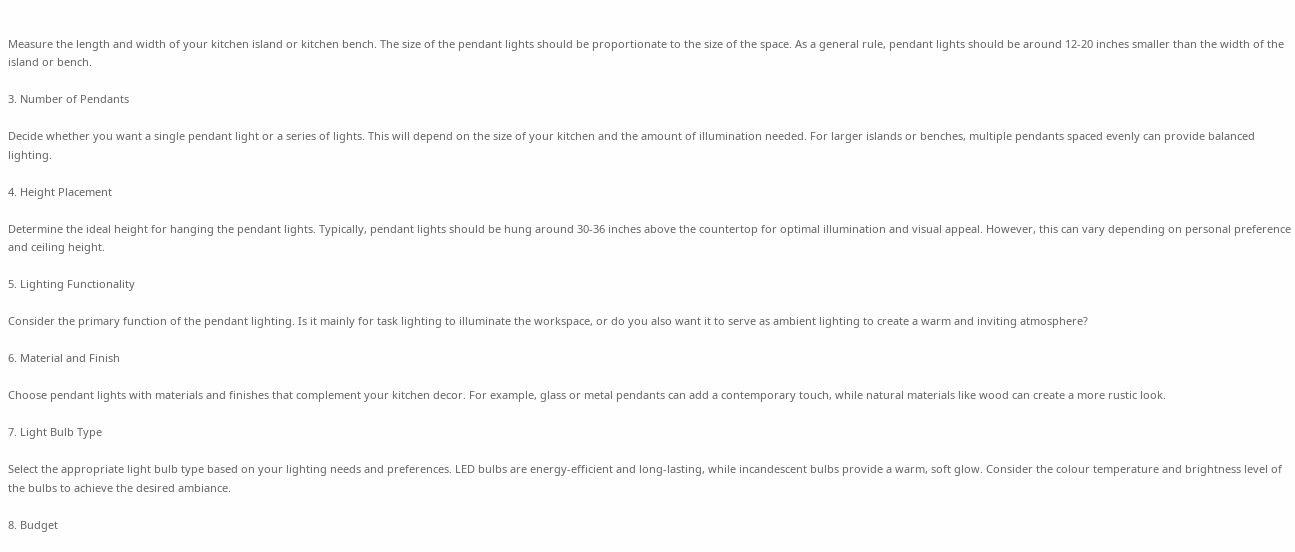Measure the length and width of your kitchen island or kitchen bench. The size of the pendant lights should be proportionate to the size of the space. As a general rule, pendant lights should be around 12-20 inches smaller than the width of the island or bench.

3. Number of Pendants

Decide whether you want a single pendant light or a series of lights. This will depend on the size of your kitchen and the amount of illumination needed. For larger islands or benches, multiple pendants spaced evenly can provide balanced lighting.

4. Height Placement

Determine the ideal height for hanging the pendant lights. Typically, pendant lights should be hung around 30-36 inches above the countertop for optimal illumination and visual appeal. However, this can vary depending on personal preference and ceiling height.

5. Lighting Functionality

Consider the primary function of the pendant lighting. Is it mainly for task lighting to illuminate the workspace, or do you also want it to serve as ambient lighting to create a warm and inviting atmosphere?

6. Material and Finish

Choose pendant lights with materials and finishes that complement your kitchen decor. For example, glass or metal pendants can add a contemporary touch, while natural materials like wood can create a more rustic look.

7. Light Bulb Type

Select the appropriate light bulb type based on your lighting needs and preferences. LED bulbs are energy-efficient and long-lasting, while incandescent bulbs provide a warm, soft glow. Consider the colour temperature and brightness level of the bulbs to achieve the desired ambiance.

8. Budget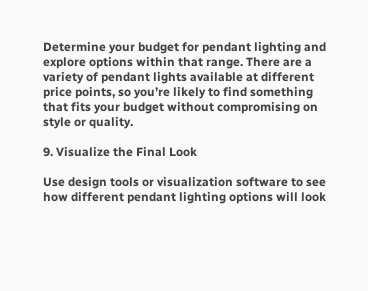Determine your budget for pendant lighting and explore options within that range. There are a variety of pendant lights available at different price points, so you’re likely to find something that fits your budget without compromising on style or quality.

9. Visualize the Final Look

Use design tools or visualization software to see how different pendant lighting options will look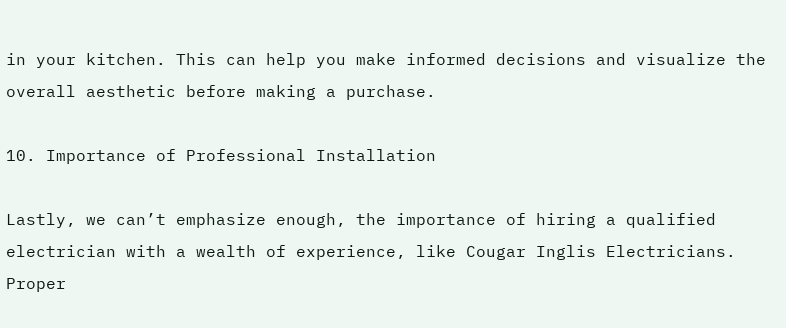in your kitchen. This can help you make informed decisions and visualize the overall aesthetic before making a purchase.

10. Importance of Professional Installation

Lastly, we can’t emphasize enough, the importance of hiring a qualified electrician with a wealth of experience, like Cougar Inglis Electricians. Proper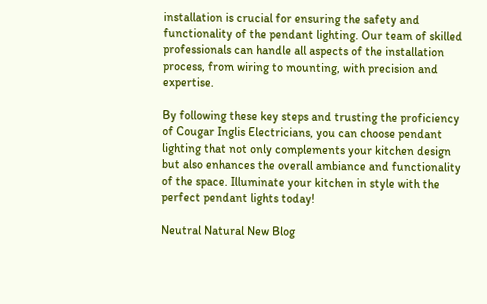installation is crucial for ensuring the safety and functionality of the pendant lighting. Our team of skilled professionals can handle all aspects of the installation process, from wiring to mounting, with precision and expertise.

By following these key steps and trusting the proficiency of Cougar Inglis Electricians, you can choose pendant lighting that not only complements your kitchen design but also enhances the overall ambiance and functionality of the space. Illuminate your kitchen in style with the perfect pendant lights today!

Neutral Natural New Blog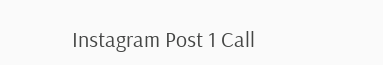Instagram Post 1 Call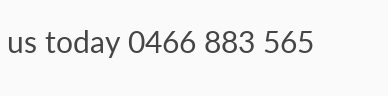us today 0466 883 565